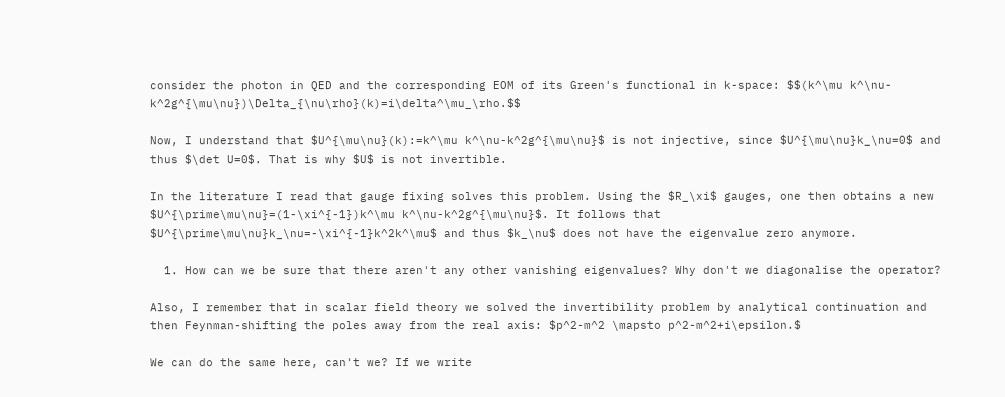consider the photon in QED and the corresponding EOM of its Green's functional in k-space: $$(k^\mu k^\nu-k^2g^{\mu\nu})\Delta_{\nu\rho}(k)=i\delta^\mu_\rho.$$

Now, I understand that $U^{\mu\nu}(k):=k^\mu k^\nu-k^2g^{\mu\nu}$ is not injective, since $U^{\mu\nu}k_\nu=0$ and thus $\det U=0$. That is why $U$ is not invertible.

In the literature I read that gauge fixing solves this problem. Using the $R_\xi$ gauges, one then obtains a new $U^{\prime\mu\nu}=(1-\xi^{-1})k^\mu k^\nu-k^2g^{\mu\nu}$. It follows that $U^{\prime\mu\nu}k_\nu=-\xi^{-1}k^2k^\mu$ and thus $k_\nu$ does not have the eigenvalue zero anymore.

  1. How can we be sure that there aren't any other vanishing eigenvalues? Why don't we diagonalise the operator?

Also, I remember that in scalar field theory we solved the invertibility problem by analytical continuation and then Feynman-shifting the poles away from the real axis: $p^2-m^2 \mapsto p^2-m^2+i\epsilon.$

We can do the same here, can't we? If we write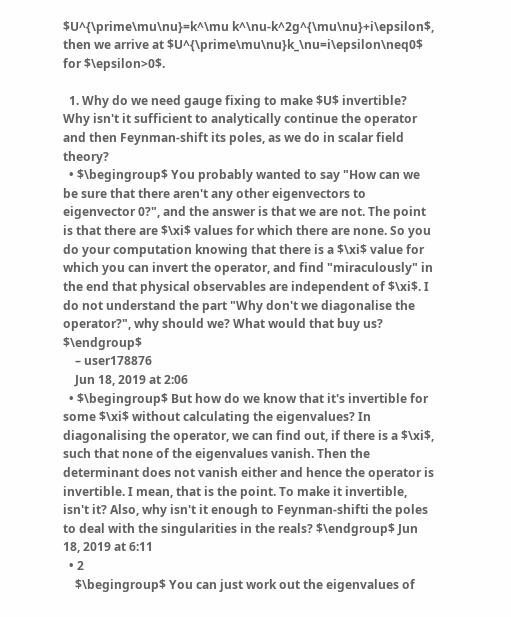$U^{\prime\mu\nu}=k^\mu k^\nu-k^2g^{\mu\nu}+i\epsilon$, then we arrive at $U^{\prime\mu\nu}k_\nu=i\epsilon\neq0$ for $\epsilon>0$.

  1. Why do we need gauge fixing to make $U$ invertible? Why isn't it sufficient to analytically continue the operator and then Feynman-shift its poles, as we do in scalar field theory?
  • $\begingroup$ You probably wanted to say "How can we be sure that there aren't any other eigenvectors to eigenvector 0?", and the answer is that we are not. The point is that there are $\xi$ values for which there are none. So you do your computation knowing that there is a $\xi$ value for which you can invert the operator, and find "miraculously" in the end that physical observables are independent of $\xi$. I do not understand the part "Why don't we diagonalise the operator?", why should we? What would that buy us? $\endgroup$
    – user178876
    Jun 18, 2019 at 2:06
  • $\begingroup$ But how do we know that it's invertible for some $\xi$ without calculating the eigenvalues? In diagonalising the operator, we can find out, if there is a $\xi$, such that none of the eigenvalues vanish. Then the determinant does not vanish either and hence the operator is invertible. I mean, that is the point. To make it invertible, isn't it? Also, why isn't it enough to Feynman-shifti the poles to deal with the singularities in the reals? $\endgroup$ Jun 18, 2019 at 6:11
  • 2
    $\begingroup$ You can just work out the eigenvalues of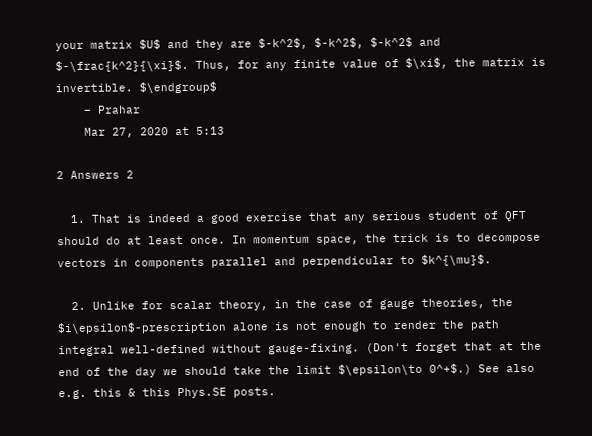your matrix $U$ and they are $-k^2$, $-k^2$, $-k^2$ and $-\frac{k^2}{\xi}$. Thus, for any finite value of $\xi$, the matrix is invertible. $\endgroup$
    – Prahar
    Mar 27, 2020 at 5:13

2 Answers 2

  1. That is indeed a good exercise that any serious student of QFT should do at least once. In momentum space, the trick is to decompose vectors in components parallel and perpendicular to $k^{\mu}$.

  2. Unlike for scalar theory, in the case of gauge theories, the $i\epsilon$-prescription alone is not enough to render the path integral well-defined without gauge-fixing. (Don't forget that at the end of the day we should take the limit $\epsilon\to 0^+$.) See also e.g. this & this Phys.SE posts.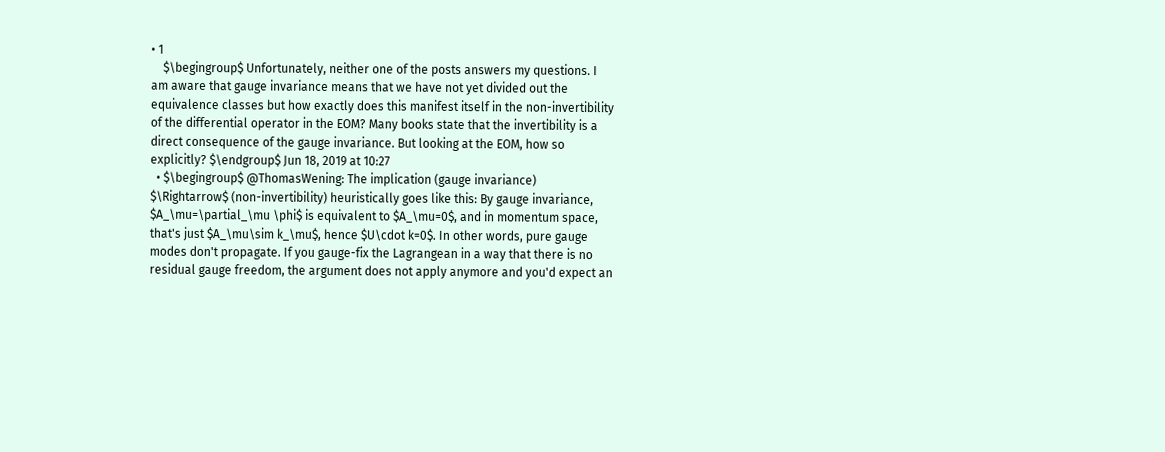• 1
    $\begingroup$ Unfortunately, neither one of the posts answers my questions. I am aware that gauge invariance means that we have not yet divided out the equivalence classes but how exactly does this manifest itself in the non-invertibility of the differential operator in the EOM? Many books state that the invertibility is a direct consequence of the gauge invariance. But looking at the EOM, how so explicitly? $\endgroup$ Jun 18, 2019 at 10:27
  • $\begingroup$ @ThomasWening: The implication (gauge invariance) $\Rightarrow$ (non-invertibility) heuristically goes like this: By gauge invariance, $A_\mu=\partial_\mu \phi$ is equivalent to $A_\mu=0$, and in momentum space, that's just $A_\mu\sim k_\mu$, hence $U\cdot k=0$. In other words, pure gauge modes don't propagate. If you gauge-fix the Lagrangean in a way that there is no residual gauge freedom, the argument does not apply anymore and you'd expect an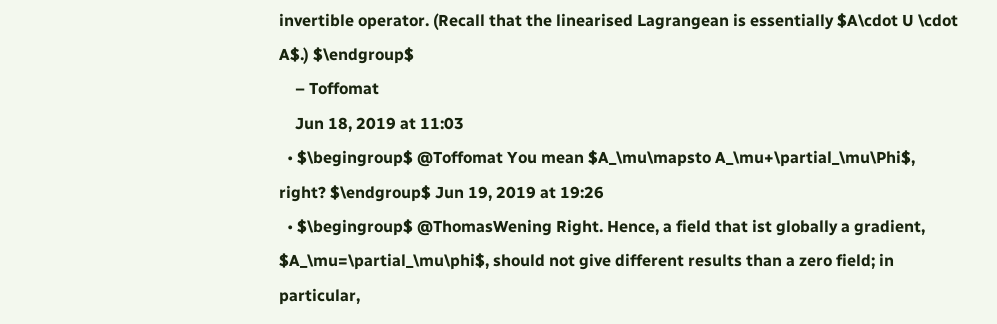invertible operator. (Recall that the linearised Lagrangean is essentially $A\cdot U \cdot A$.) $\endgroup$
    – Toffomat
    Jun 18, 2019 at 11:03
  • $\begingroup$ @Toffomat You mean $A_\mu\mapsto A_\mu+\partial_\mu\Phi$, right? $\endgroup$ Jun 19, 2019 at 19:26
  • $\begingroup$ @ThomasWening Right. Hence, a field that ist globally a gradient, $A_\mu=\partial_\mu\phi$, should not give different results than a zero field; in particular,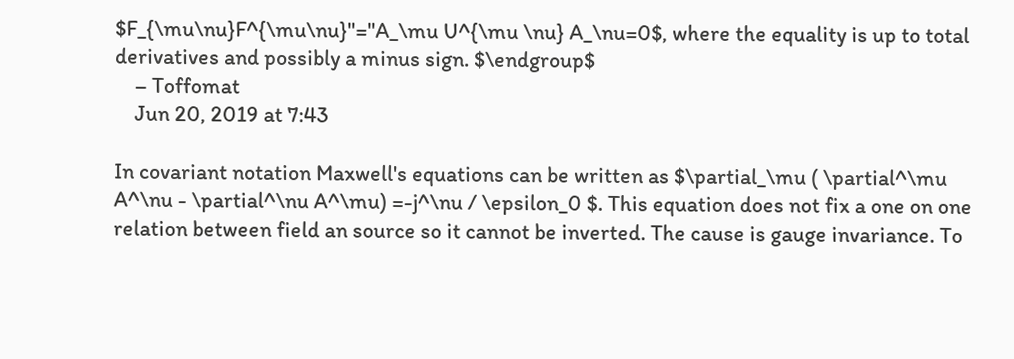$F_{\mu\nu}F^{\mu\nu}"="A_\mu U^{\mu \nu} A_\nu=0$, where the equality is up to total derivatives and possibly a minus sign. $\endgroup$
    – Toffomat
    Jun 20, 2019 at 7:43

In covariant notation Maxwell's equations can be written as $\partial_\mu ( \partial^\mu A^\nu - \partial^\nu A^\mu) =-j^\nu / \epsilon_0 $. This equation does not fix a one on one relation between field an source so it cannot be inverted. The cause is gauge invariance. To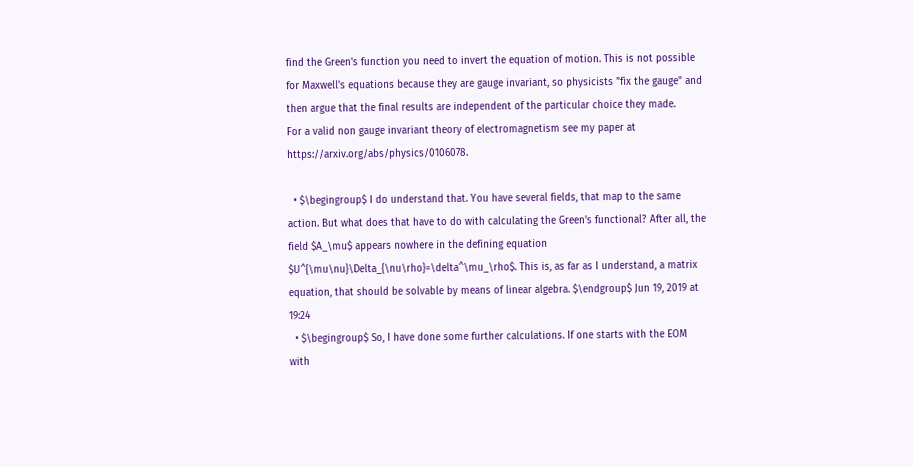find the Green's function you need to invert the equation of motion. This is not possible for Maxwell's equations because they are gauge invariant, so physicists "fix the gauge" and then argue that the final results are independent of the particular choice they made.
For a valid non gauge invariant theory of electromagnetism see my paper at https://arxiv.org/abs/physics/0106078.

  • $\begingroup$ I do understand that. You have several fields, that map to the same action. But what does that have to do with calculating the Green's functional? After all, the field $A_\mu$ appears nowhere in the defining equation $U^{\mu\nu}\Delta_{\nu\rho}=\delta^\mu_\rho$. This is, as far as I understand, a matrix equation, that should be solvable by means of linear algebra. $\endgroup$ Jun 19, 2019 at 19:24
  • $\begingroup$ So, I have done some further calculations. If one starts with the EOM with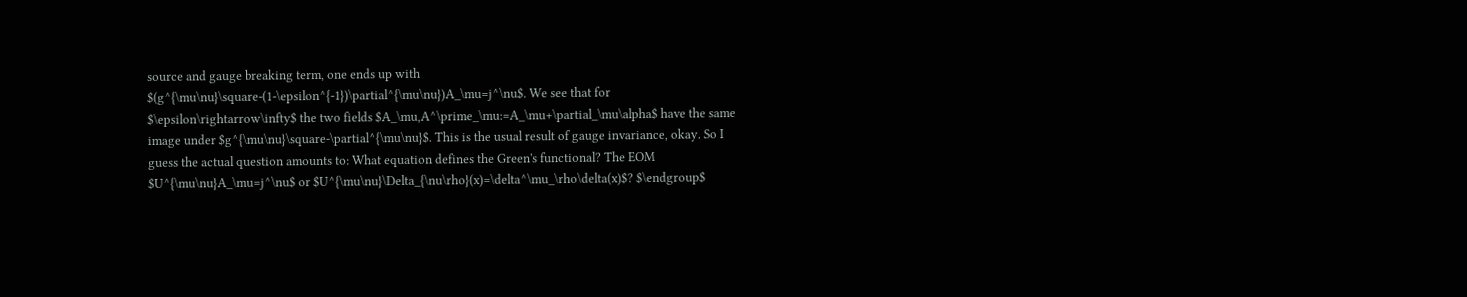source and gauge breaking term, one ends up with $(g^{\mu\nu}\square-(1-\epsilon^{-1})\partial^{\mu\nu})A_\mu=j^\nu$. We see that for $\epsilon\rightarrow\infty$ the two fields $A_\mu,A^\prime_\mu:=A_\mu+\partial_\mu\alpha$ have the same image under $g^{\mu\nu}\square-\partial^{\mu\nu}$. This is the usual result of gauge invariance, okay. So I guess the actual question amounts to: What equation defines the Green's functional? The EOM $U^{\mu\nu}A_\mu=j^\nu$ or $U^{\mu\nu}\Delta_{\nu\rho}(x)=\delta^\mu_\rho\delta(x)$? $\endgroup$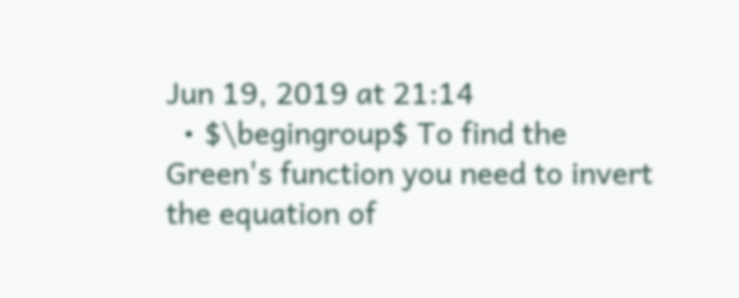Jun 19, 2019 at 21:14
  • $\begingroup$ To find the Green's function you need to invert the equation of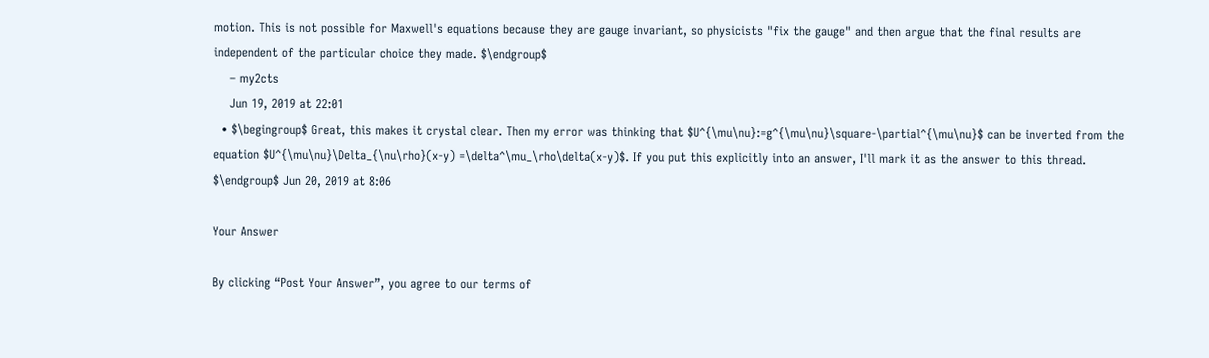motion. This is not possible for Maxwell's equations because they are gauge invariant, so physicists "fix the gauge" and then argue that the final results are independent of the particular choice they made. $\endgroup$
    – my2cts
    Jun 19, 2019 at 22:01
  • $\begingroup$ Great, this makes it crystal clear. Then my error was thinking that $U^{\mu\nu}:=g^{\mu\nu}\square-\partial^{\mu\nu}$ can be inverted from the equation $U^{\mu\nu}\Delta_{\nu\rho}(x-y) =\delta^\mu_\rho\delta(x-y)$. If you put this explicitly into an answer, I'll mark it as the answer to this thread. $\endgroup$ Jun 20, 2019 at 8:06

Your Answer

By clicking “Post Your Answer”, you agree to our terms of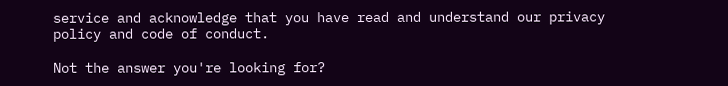service and acknowledge that you have read and understand our privacy policy and code of conduct.

Not the answer you're looking for?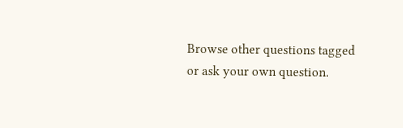Browse other questions tagged or ask your own question.